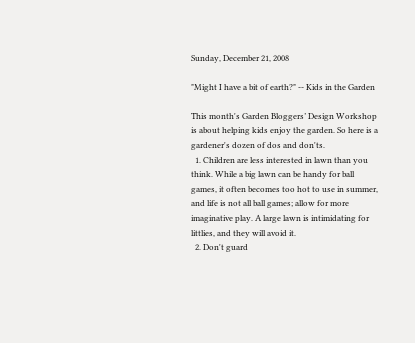Sunday, December 21, 2008

"Might I have a bit of earth?" -- Kids in the Garden

This month's Garden Bloggers’ Design Workshop is about helping kids enjoy the garden. So here is a gardener's dozen of dos and don'ts.
  1. Children are less interested in lawn than you think. While a big lawn can be handy for ball games, it often becomes too hot to use in summer, and life is not all ball games; allow for more imaginative play. A large lawn is intimidating for littlies, and they will avoid it.
  2. Don't guard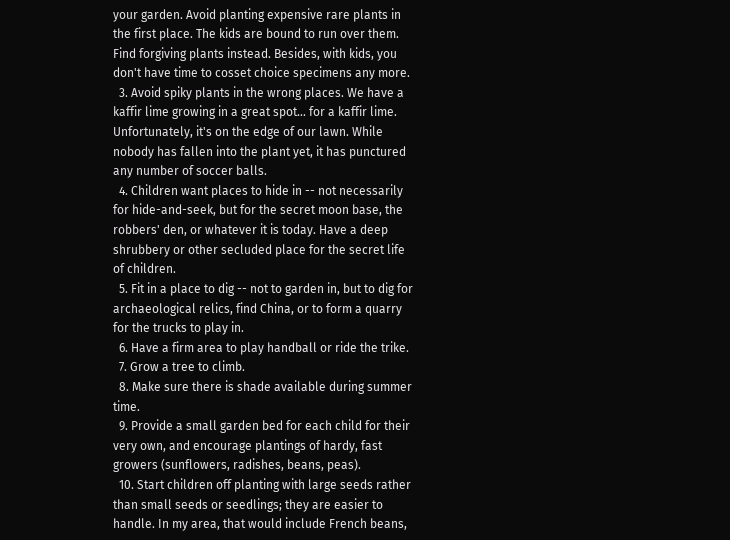your garden. Avoid planting expensive rare plants in the first place. The kids are bound to run over them. Find forgiving plants instead. Besides, with kids, you don't have time to cosset choice specimens any more.
  3. Avoid spiky plants in the wrong places. We have a kaffir lime growing in a great spot... for a kaffir lime. Unfortunately, it's on the edge of our lawn. While nobody has fallen into the plant yet, it has punctured any number of soccer balls.
  4. Children want places to hide in -- not necessarily for hide-and-seek, but for the secret moon base, the robbers' den, or whatever it is today. Have a deep shrubbery or other secluded place for the secret life of children.
  5. Fit in a place to dig -- not to garden in, but to dig for archaeological relics, find China, or to form a quarry for the trucks to play in.
  6. Have a firm area to play handball or ride the trike.
  7. Grow a tree to climb.
  8. Make sure there is shade available during summer time.
  9. Provide a small garden bed for each child for their very own, and encourage plantings of hardy, fast growers (sunflowers, radishes, beans, peas).
  10. Start children off planting with large seeds rather than small seeds or seedlings; they are easier to handle. In my area, that would include French beans,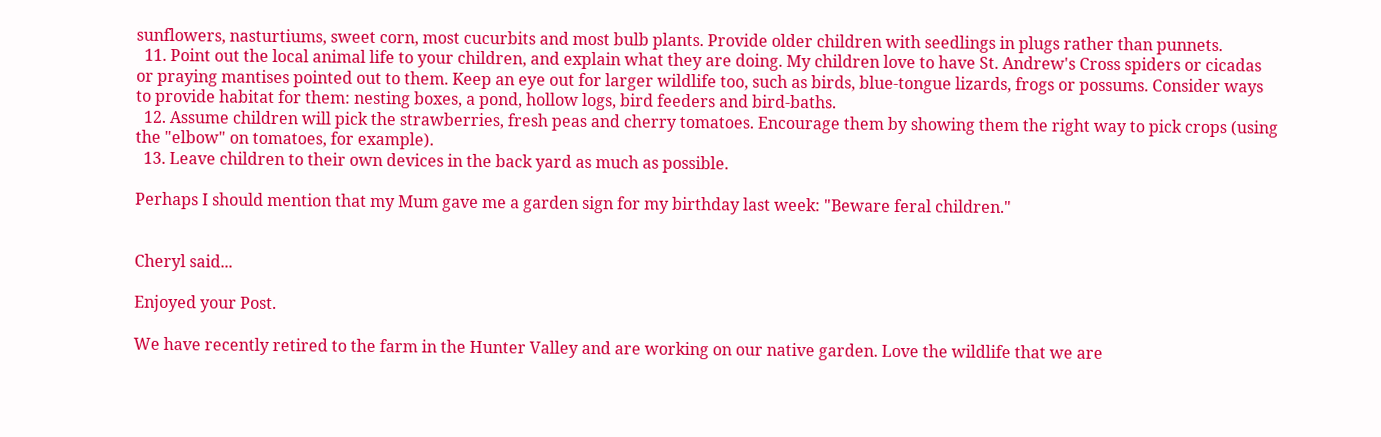sunflowers, nasturtiums, sweet corn, most cucurbits and most bulb plants. Provide older children with seedlings in plugs rather than punnets.
  11. Point out the local animal life to your children, and explain what they are doing. My children love to have St. Andrew's Cross spiders or cicadas or praying mantises pointed out to them. Keep an eye out for larger wildlife too, such as birds, blue-tongue lizards, frogs or possums. Consider ways to provide habitat for them: nesting boxes, a pond, hollow logs, bird feeders and bird-baths.
  12. Assume children will pick the strawberries, fresh peas and cherry tomatoes. Encourage them by showing them the right way to pick crops (using the "elbow" on tomatoes, for example).
  13. Leave children to their own devices in the back yard as much as possible.

Perhaps I should mention that my Mum gave me a garden sign for my birthday last week: "Beware feral children."


Cheryl said...

Enjoyed your Post.

We have recently retired to the farm in the Hunter Valley and are working on our native garden. Love the wildlife that we are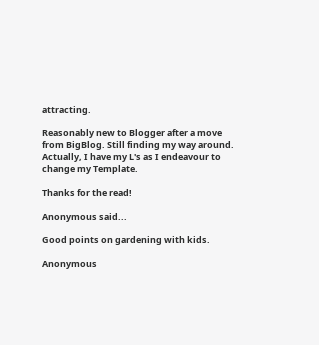attracting.

Reasonably new to Blogger after a move from BigBlog. Still finding my way around. Actually, I have my L's as I endeavour to change my Template.

Thanks for the read!

Anonymous said...

Good points on gardening with kids.

Anonymous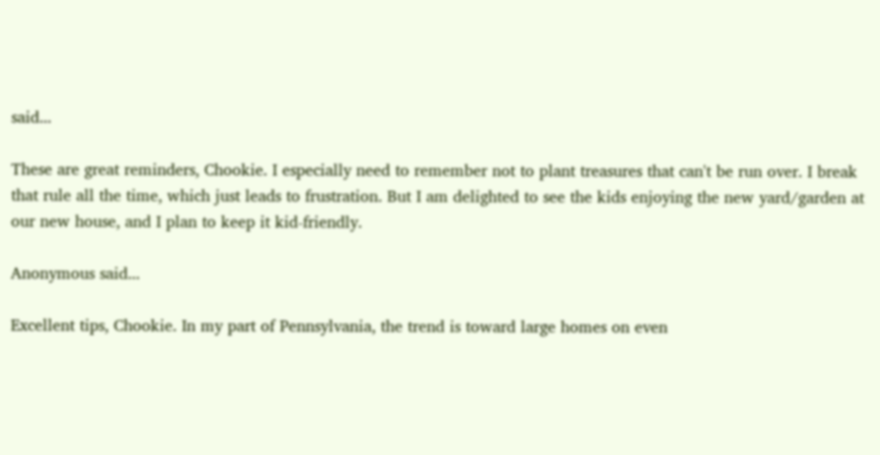said...

These are great reminders, Chookie. I especially need to remember not to plant treasures that can't be run over. I break that rule all the time, which just leads to frustration. But I am delighted to see the kids enjoying the new yard/garden at our new house, and I plan to keep it kid-friendly.

Anonymous said...

Excellent tips, Chookie. In my part of Pennsylvania, the trend is toward large homes on even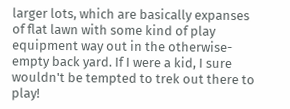larger lots, which are basically expanses of flat lawn with some kind of play equipment way out in the otherwise-empty back yard. If I were a kid, I sure wouldn't be tempted to trek out there to play!